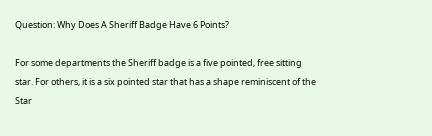Question: Why Does A Sheriff Badge Have 6 Points?

For some departments the Sheriff badge is a five pointed, free sitting star. For others, it is a six pointed star that has a shape reminiscent of the Star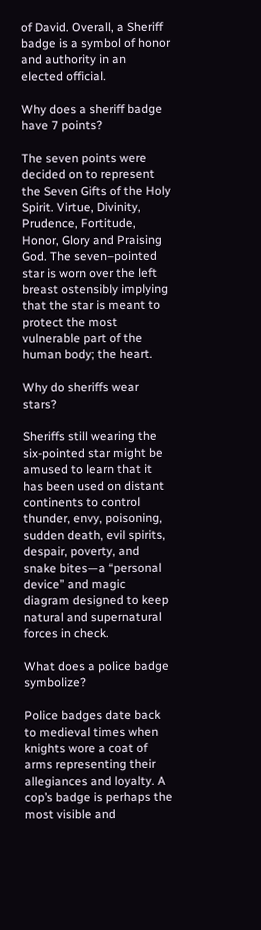of David. Overall, a Sheriff badge is a symbol of honor and authority in an elected official.

Why does a sheriff badge have 7 points?

The seven points were decided on to represent the Seven Gifts of the Holy Spirit. Virtue, Divinity, Prudence, Fortitude, Honor, Glory and Praising God. The seven–pointed star is worn over the left breast ostensibly implying that the star is meant to protect the most vulnerable part of the human body; the heart.

Why do sheriffs wear stars?

Sheriffs still wearing the six-pointed star might be amused to learn that it has been used on distant continents to control thunder, envy, poisoning, sudden death, evil spirits, despair, poverty, and snake bites—a “personal device” and magic diagram designed to keep natural and supernatural forces in check.

What does a police badge symbolize?

Police badges date back to medieval times when knights wore a coat of arms representing their allegiances and loyalty. A cop’s badge is perhaps the most visible and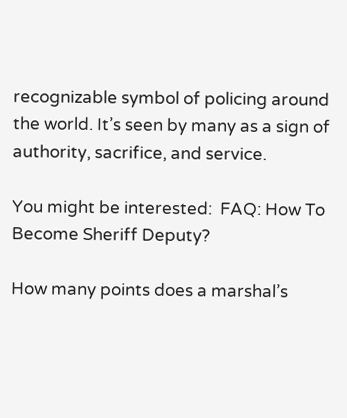recognizable symbol of policing around the world. It’s seen by many as a sign of authority, sacrifice, and service.

You might be interested:  FAQ: How To Become Sheriff Deputy?

How many points does a marshal’s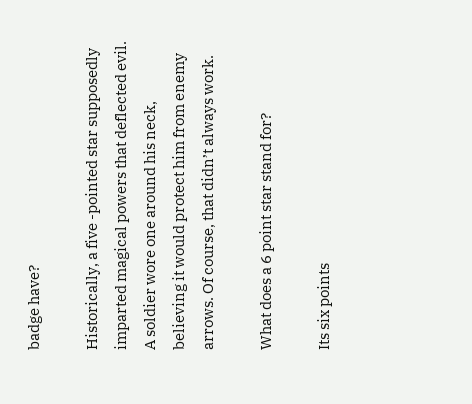badge have?

Historically, a five -pointed star supposedly imparted magical powers that deflected evil. A soldier wore one around his neck, believing it would protect him from enemy arrows. Of course, that didn’t always work.

What does a 6 point star stand for?

Its six points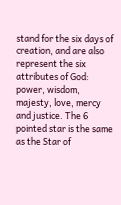stand for the six days of creation, and are also represent the six attributes of God: power, wisdom, majesty, love, mercy and justice. The 6 pointed star is the same as the Star of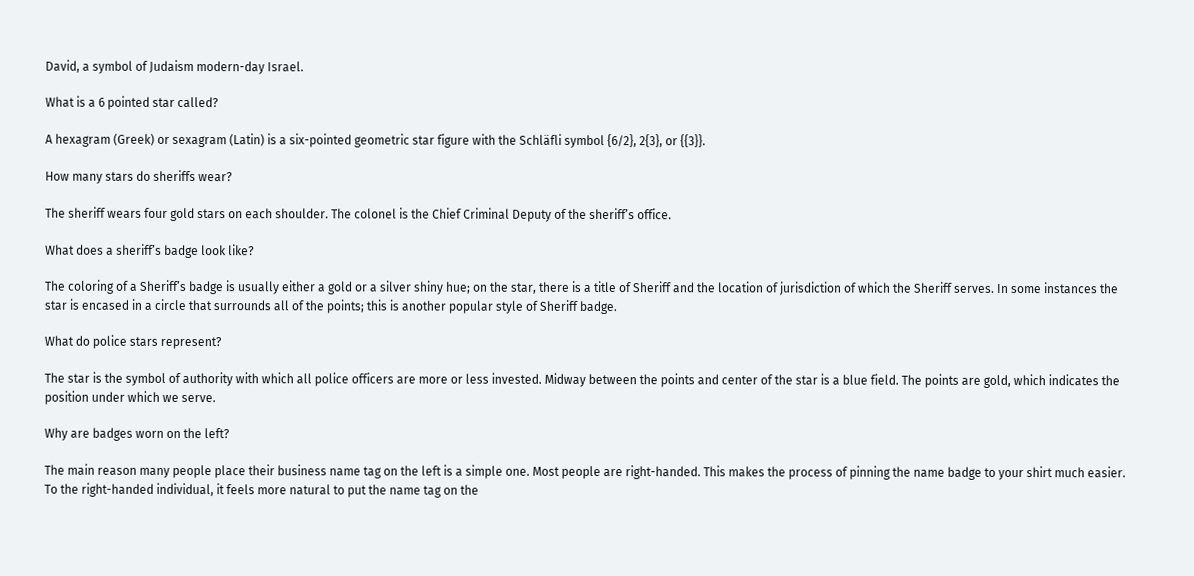David, a symbol of Judaism modern-day Israel.

What is a 6 pointed star called?

A hexagram (Greek) or sexagram (Latin) is a six-pointed geometric star figure with the Schläfli symbol {6/2}, 2{3}, or {{3}}.

How many stars do sheriffs wear?

The sheriff wears four gold stars on each shoulder. The colonel is the Chief Criminal Deputy of the sheriff’s office.

What does a sheriff’s badge look like?

The coloring of a Sheriff’s badge is usually either a gold or a silver shiny hue; on the star, there is a title of Sheriff and the location of jurisdiction of which the Sheriff serves. In some instances the star is encased in a circle that surrounds all of the points; this is another popular style of Sheriff badge.

What do police stars represent?

The star is the symbol of authority with which all police officers are more or less invested. Midway between the points and center of the star is a blue field. The points are gold, which indicates the position under which we serve.

Why are badges worn on the left?

The main reason many people place their business name tag on the left is a simple one. Most people are right-handed. This makes the process of pinning the name badge to your shirt much easier. To the right-handed individual, it feels more natural to put the name tag on the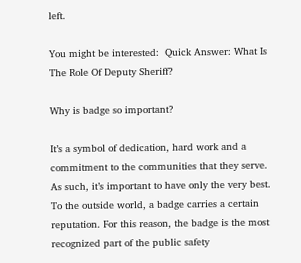left.

You might be interested:  Quick Answer: What Is The Role Of Deputy Sheriff?

Why is badge so important?

It’s a symbol of dedication, hard work and a commitment to the communities that they serve. As such, it’s important to have only the very best. To the outside world, a badge carries a certain reputation. For this reason, the badge is the most recognized part of the public safety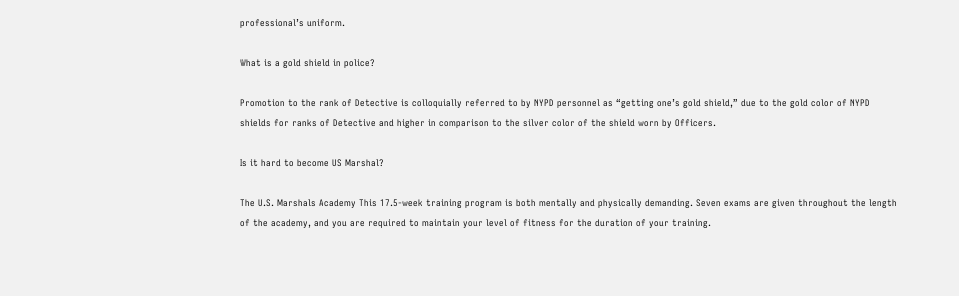professional’s uniform.

What is a gold shield in police?

Promotion to the rank of Detective is colloquially referred to by NYPD personnel as “getting one’s gold shield,” due to the gold color of NYPD shields for ranks of Detective and higher in comparison to the silver color of the shield worn by Officers.

Is it hard to become US Marshal?

The U.S. Marshals Academy This 17.5-week training program is both mentally and physically demanding. Seven exams are given throughout the length of the academy, and you are required to maintain your level of fitness for the duration of your training.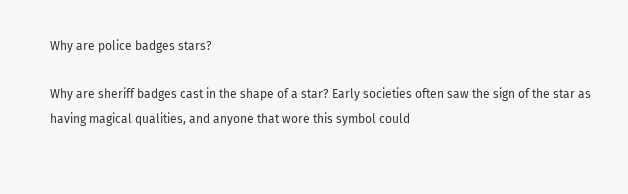Why are police badges stars?

Why are sheriff badges cast in the shape of a star? Early societies often saw the sign of the star as having magical qualities, and anyone that wore this symbol could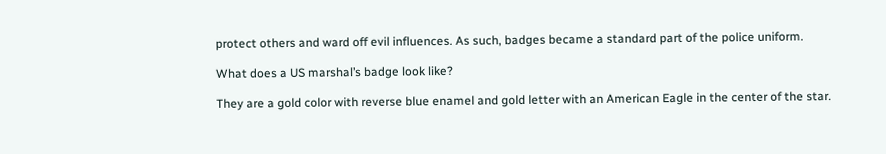protect others and ward off evil influences. As such, badges became a standard part of the police uniform.

What does a US marshal’s badge look like?

They are a gold color with reverse blue enamel and gold letter with an American Eagle in the center of the star.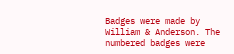Badges were made by William & Anderson. The numbered badges were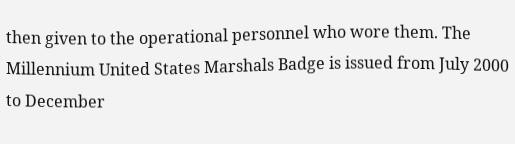then given to the operational personnel who wore them. The Millennium United States Marshals Badge is issued from July 2000 to December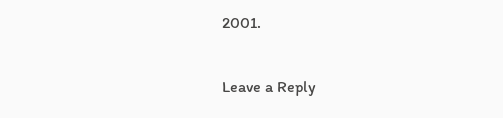2001.

Leave a Reply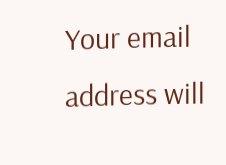Your email address will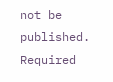not be published. Required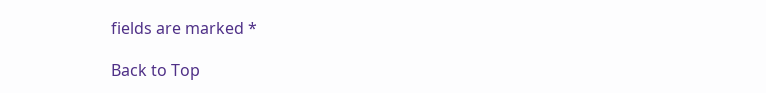fields are marked *

Back to Top